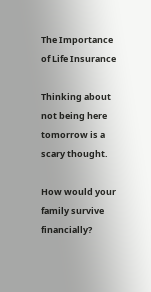The Importance of Life Insurance

Thinking about not being here tomorrow is a scary thought.

How would your family survive financially?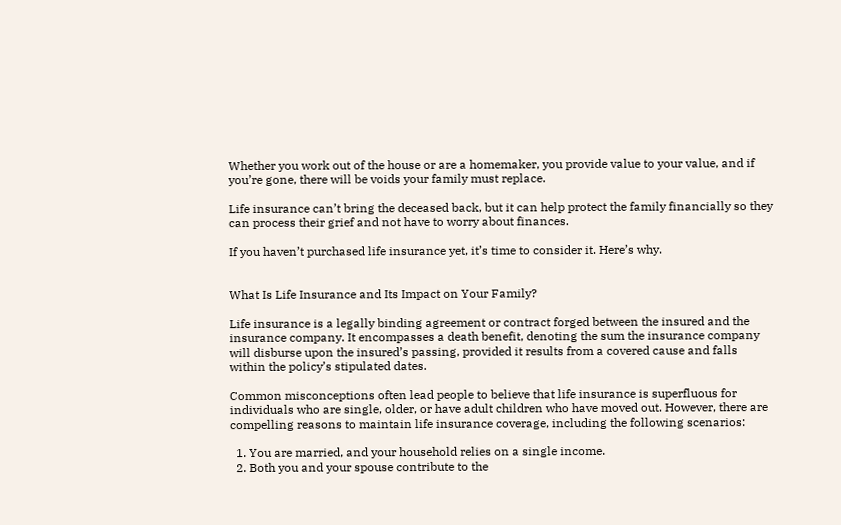Whether you work out of the house or are a homemaker, you provide value to your value, and if you’re gone, there will be voids your family must replace.

Life insurance can’t bring the deceased back, but it can help protect the family financially so they can process their grief and not have to worry about finances.

If you haven’t purchased life insurance yet, it’s time to consider it. Here’s why.


What Is Life Insurance and Its Impact on Your Family?

Life insurance is a legally binding agreement or contract forged between the insured and the insurance company. It encompasses a death benefit, denoting the sum the insurance company will disburse upon the insured’s passing, provided it results from a covered cause and falls within the policy’s stipulated dates.

Common misconceptions often lead people to believe that life insurance is superfluous for individuals who are single, older, or have adult children who have moved out. However, there are compelling reasons to maintain life insurance coverage, including the following scenarios:

  1. You are married, and your household relies on a single income.
  2. Both you and your spouse contribute to the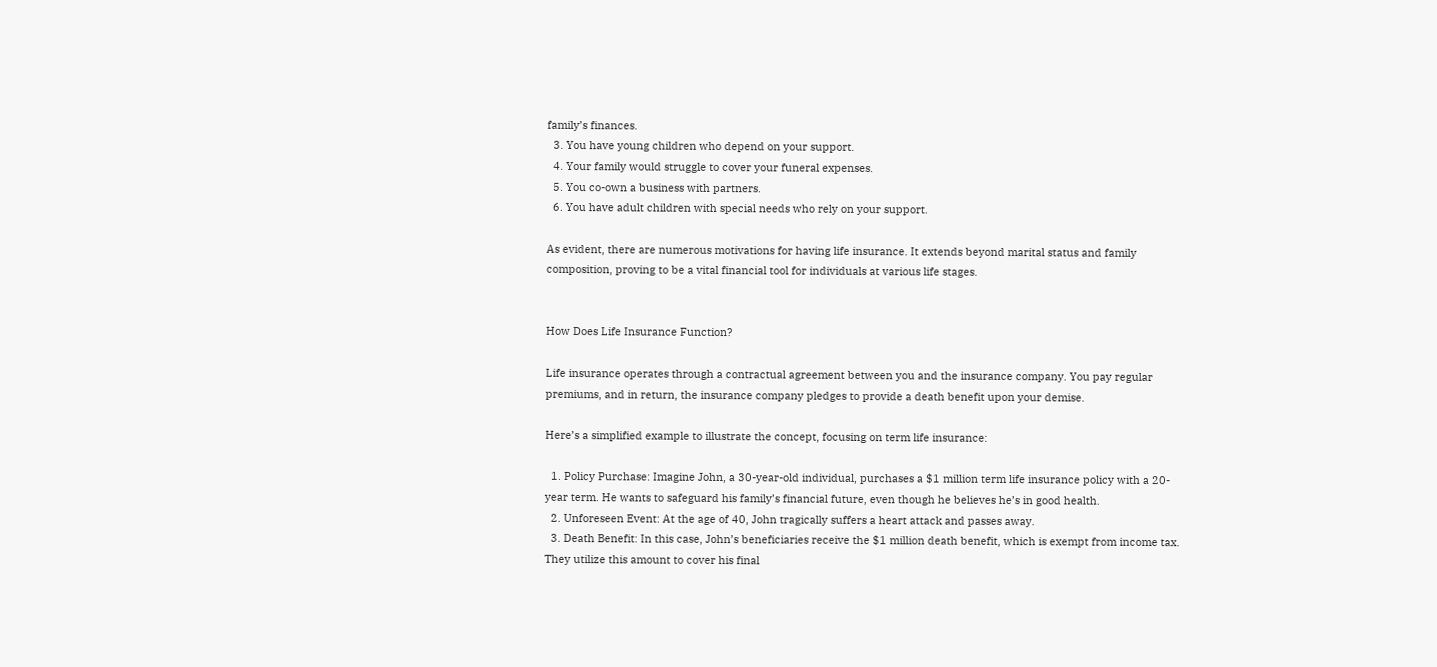family’s finances.
  3. You have young children who depend on your support.
  4. Your family would struggle to cover your funeral expenses.
  5. You co-own a business with partners.
  6. You have adult children with special needs who rely on your support.

As evident, there are numerous motivations for having life insurance. It extends beyond marital status and family composition, proving to be a vital financial tool for individuals at various life stages.


How Does Life Insurance Function?

Life insurance operates through a contractual agreement between you and the insurance company. You pay regular premiums, and in return, the insurance company pledges to provide a death benefit upon your demise.

Here’s a simplified example to illustrate the concept, focusing on term life insurance:

  1. Policy Purchase: Imagine John, a 30-year-old individual, purchases a $1 million term life insurance policy with a 20-year term. He wants to safeguard his family’s financial future, even though he believes he’s in good health.
  2. Unforeseen Event: At the age of 40, John tragically suffers a heart attack and passes away.
  3. Death Benefit: In this case, John’s beneficiaries receive the $1 million death benefit, which is exempt from income tax. They utilize this amount to cover his final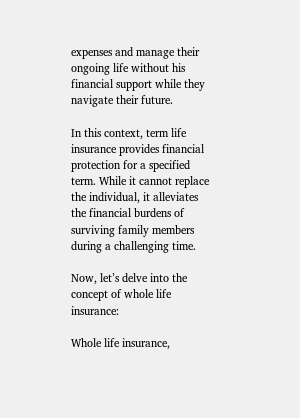expenses and manage their ongoing life without his financial support while they navigate their future.

In this context, term life insurance provides financial protection for a specified term. While it cannot replace the individual, it alleviates the financial burdens of surviving family members during a challenging time.

Now, let’s delve into the concept of whole life insurance:

Whole life insurance,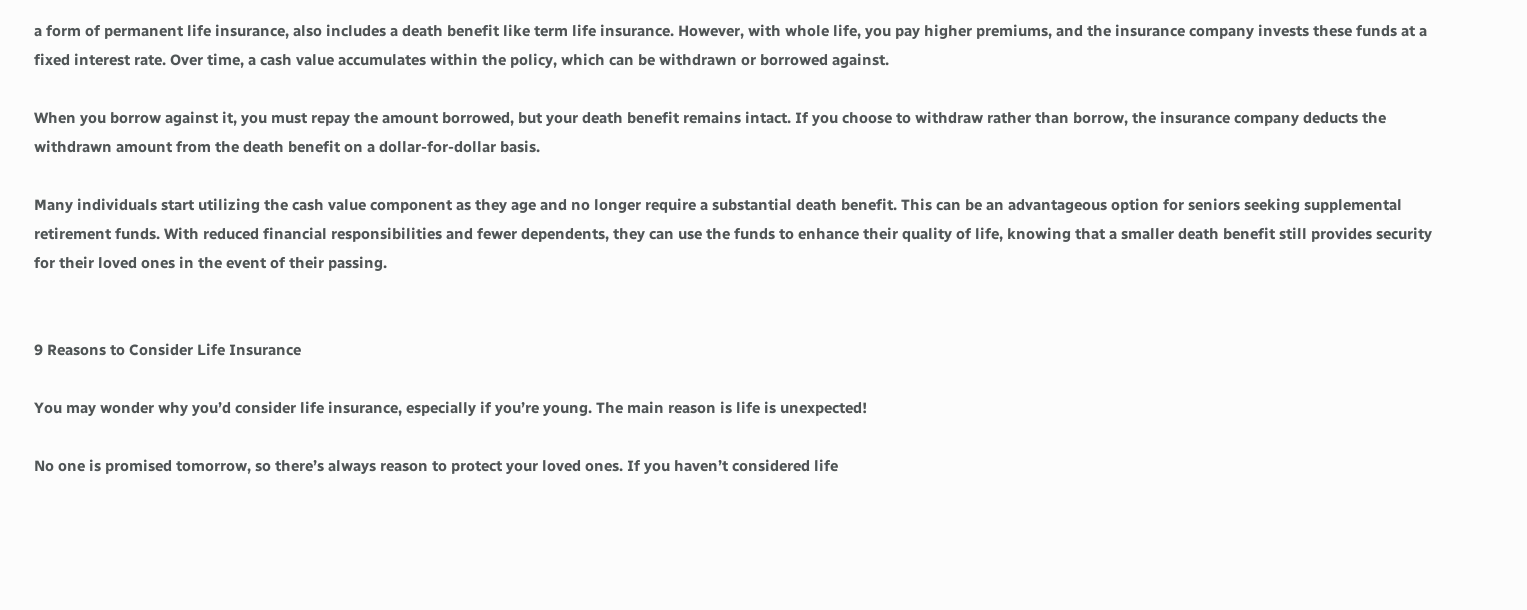a form of permanent life insurance, also includes a death benefit like term life insurance. However, with whole life, you pay higher premiums, and the insurance company invests these funds at a fixed interest rate. Over time, a cash value accumulates within the policy, which can be withdrawn or borrowed against.

When you borrow against it, you must repay the amount borrowed, but your death benefit remains intact. If you choose to withdraw rather than borrow, the insurance company deducts the withdrawn amount from the death benefit on a dollar-for-dollar basis.

Many individuals start utilizing the cash value component as they age and no longer require a substantial death benefit. This can be an advantageous option for seniors seeking supplemental retirement funds. With reduced financial responsibilities and fewer dependents, they can use the funds to enhance their quality of life, knowing that a smaller death benefit still provides security for their loved ones in the event of their passing.


9 Reasons to Consider Life Insurance

You may wonder why you’d consider life insurance, especially if you’re young. The main reason is life is unexpected!

No one is promised tomorrow, so there’s always reason to protect your loved ones. If you haven’t considered life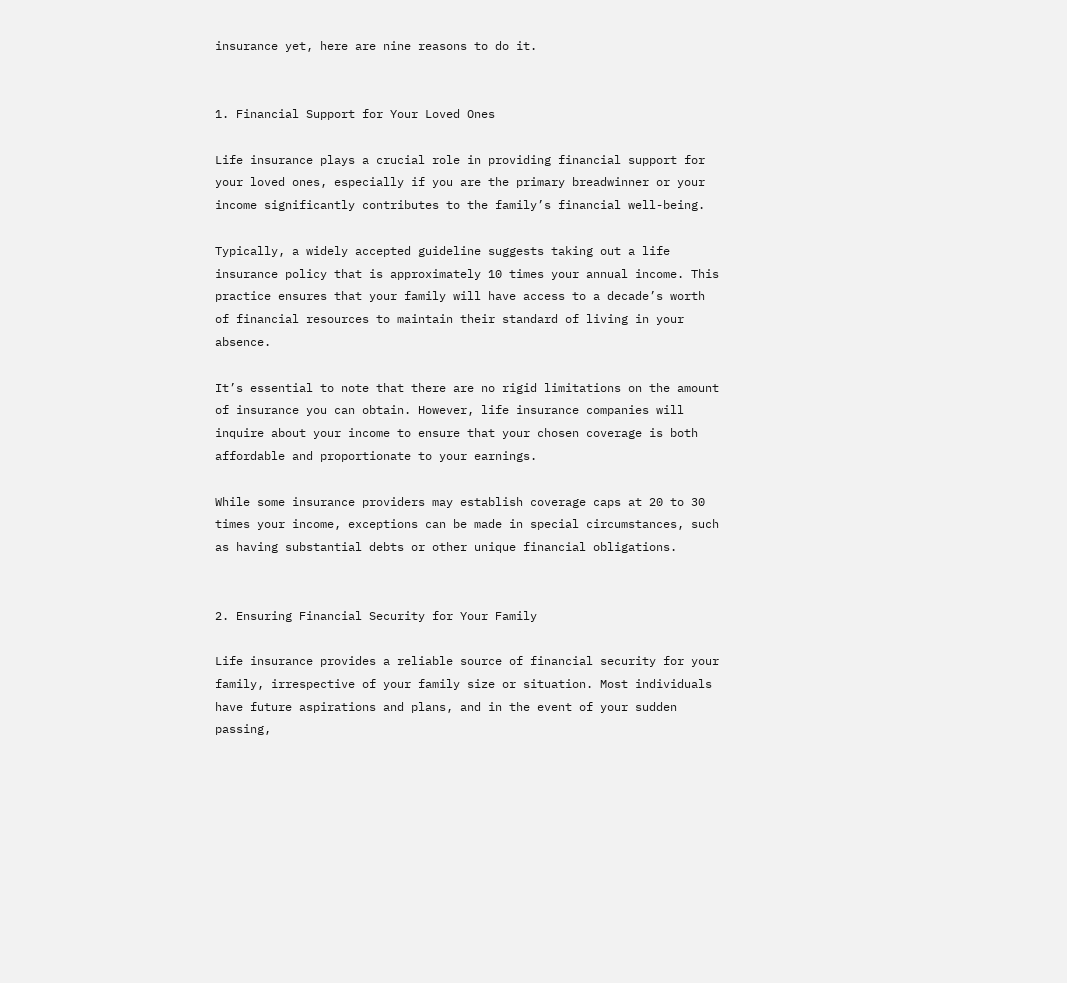insurance yet, here are nine reasons to do it.


1. Financial Support for Your Loved Ones

Life insurance plays a crucial role in providing financial support for your loved ones, especially if you are the primary breadwinner or your income significantly contributes to the family’s financial well-being.

Typically, a widely accepted guideline suggests taking out a life insurance policy that is approximately 10 times your annual income. This practice ensures that your family will have access to a decade’s worth of financial resources to maintain their standard of living in your absence.

It’s essential to note that there are no rigid limitations on the amount of insurance you can obtain. However, life insurance companies will inquire about your income to ensure that your chosen coverage is both affordable and proportionate to your earnings.

While some insurance providers may establish coverage caps at 20 to 30 times your income, exceptions can be made in special circumstances, such as having substantial debts or other unique financial obligations.


2. Ensuring Financial Security for Your Family

Life insurance provides a reliable source of financial security for your family, irrespective of your family size or situation. Most individuals have future aspirations and plans, and in the event of your sudden passing,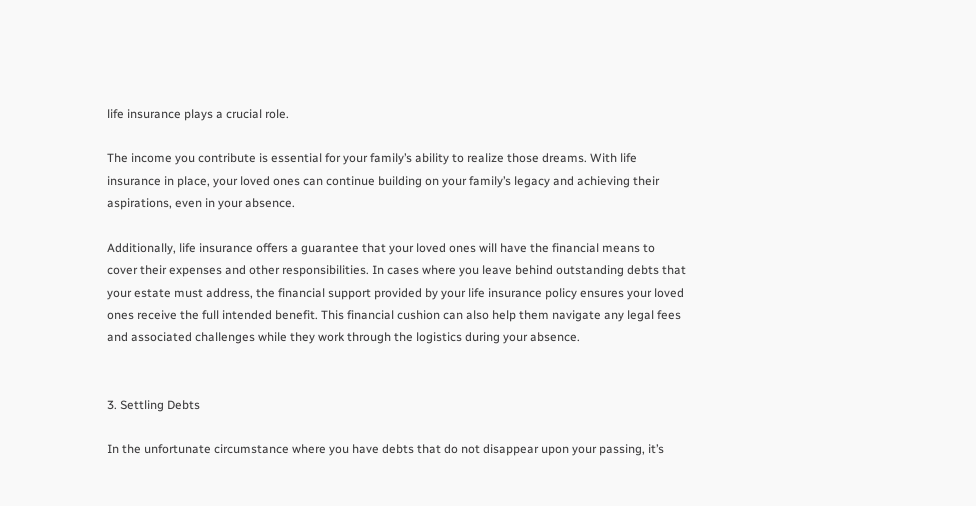life insurance plays a crucial role.

The income you contribute is essential for your family’s ability to realize those dreams. With life insurance in place, your loved ones can continue building on your family’s legacy and achieving their aspirations, even in your absence.

Additionally, life insurance offers a guarantee that your loved ones will have the financial means to cover their expenses and other responsibilities. In cases where you leave behind outstanding debts that your estate must address, the financial support provided by your life insurance policy ensures your loved ones receive the full intended benefit. This financial cushion can also help them navigate any legal fees and associated challenges while they work through the logistics during your absence.


3. Settling Debts

In the unfortunate circumstance where you have debts that do not disappear upon your passing, it’s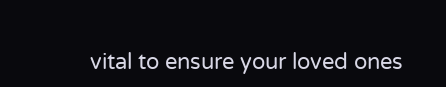vital to ensure your loved ones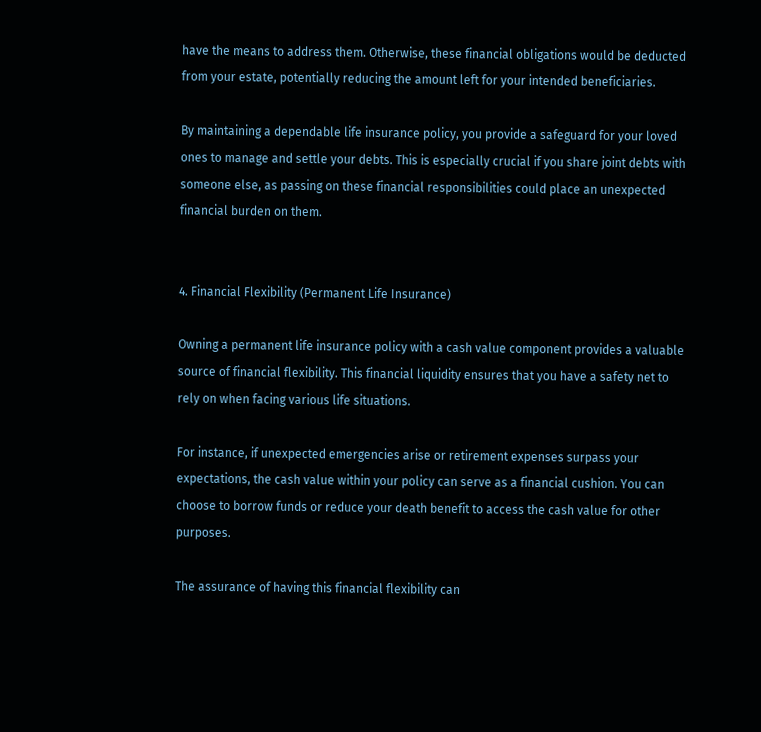have the means to address them. Otherwise, these financial obligations would be deducted from your estate, potentially reducing the amount left for your intended beneficiaries.

By maintaining a dependable life insurance policy, you provide a safeguard for your loved ones to manage and settle your debts. This is especially crucial if you share joint debts with someone else, as passing on these financial responsibilities could place an unexpected financial burden on them.


4. Financial Flexibility (Permanent Life Insurance)

Owning a permanent life insurance policy with a cash value component provides a valuable source of financial flexibility. This financial liquidity ensures that you have a safety net to rely on when facing various life situations.

For instance, if unexpected emergencies arise or retirement expenses surpass your expectations, the cash value within your policy can serve as a financial cushion. You can choose to borrow funds or reduce your death benefit to access the cash value for other purposes.

The assurance of having this financial flexibility can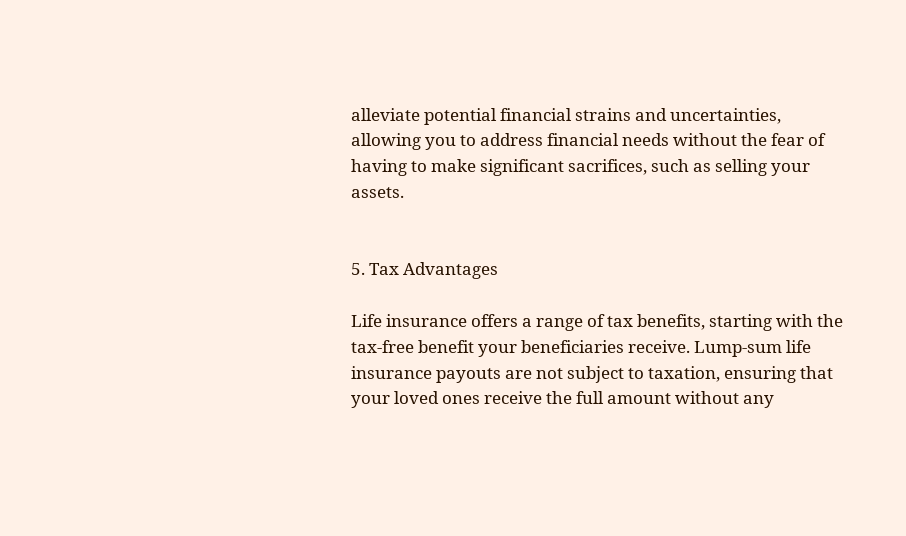alleviate potential financial strains and uncertainties, allowing you to address financial needs without the fear of having to make significant sacrifices, such as selling your assets.


5. Tax Advantages

Life insurance offers a range of tax benefits, starting with the tax-free benefit your beneficiaries receive. Lump-sum life insurance payouts are not subject to taxation, ensuring that your loved ones receive the full amount without any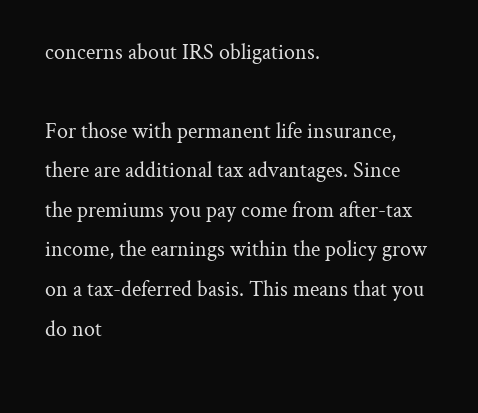concerns about IRS obligations.

For those with permanent life insurance, there are additional tax advantages. Since the premiums you pay come from after-tax income, the earnings within the policy grow on a tax-deferred basis. This means that you do not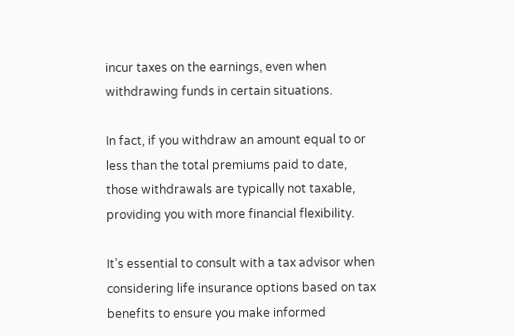incur taxes on the earnings, even when withdrawing funds in certain situations.

In fact, if you withdraw an amount equal to or less than the total premiums paid to date, those withdrawals are typically not taxable, providing you with more financial flexibility.

It’s essential to consult with a tax advisor when considering life insurance options based on tax benefits to ensure you make informed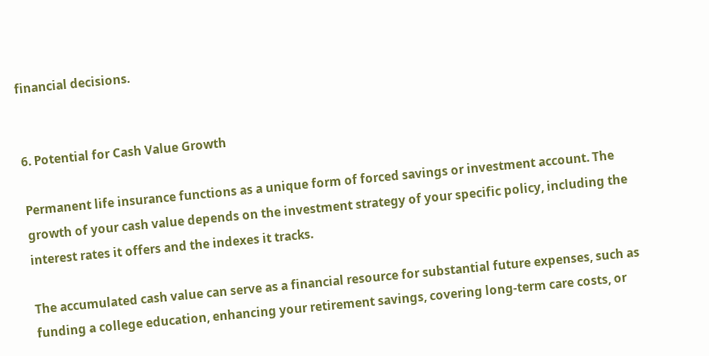financial decisions.


6. Potential for Cash Value Growth

Permanent life insurance functions as a unique form of forced savings or investment account. The growth of your cash value depends on the investment strategy of your specific policy, including the interest rates it offers and the indexes it tracks.

The accumulated cash value can serve as a financial resource for substantial future expenses, such as funding a college education, enhancing your retirement savings, covering long-term care costs, or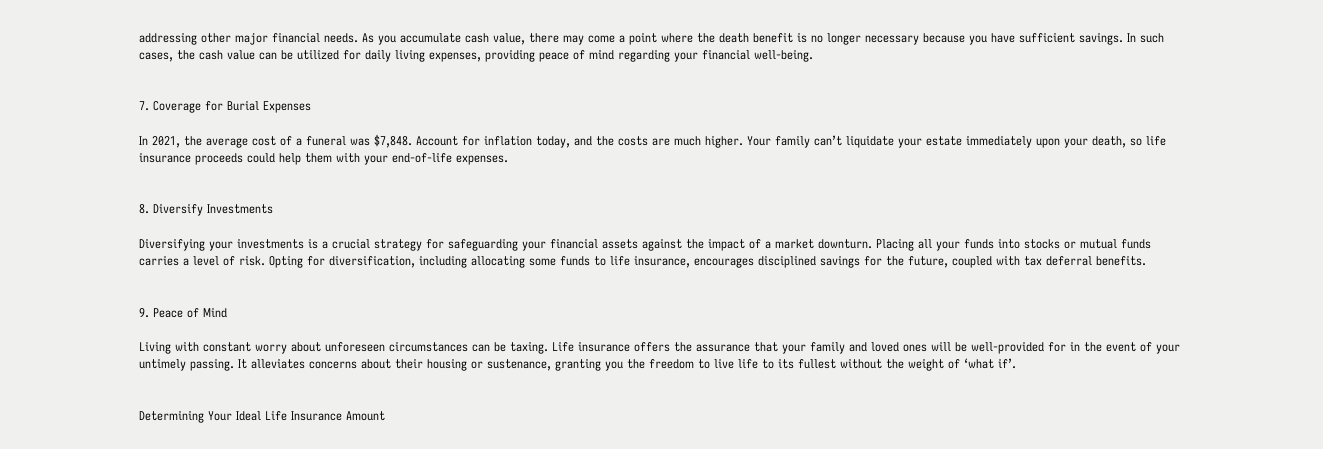addressing other major financial needs. As you accumulate cash value, there may come a point where the death benefit is no longer necessary because you have sufficient savings. In such cases, the cash value can be utilized for daily living expenses, providing peace of mind regarding your financial well-being.


7. Coverage for Burial Expenses

In 2021, the average cost of a funeral was $7,848. Account for inflation today, and the costs are much higher. Your family can’t liquidate your estate immediately upon your death, so life insurance proceeds could help them with your end-of-life expenses.


8. Diversify Investments

Diversifying your investments is a crucial strategy for safeguarding your financial assets against the impact of a market downturn. Placing all your funds into stocks or mutual funds carries a level of risk. Opting for diversification, including allocating some funds to life insurance, encourages disciplined savings for the future, coupled with tax deferral benefits.


9. Peace of Mind

Living with constant worry about unforeseen circumstances can be taxing. Life insurance offers the assurance that your family and loved ones will be well-provided for in the event of your untimely passing. It alleviates concerns about their housing or sustenance, granting you the freedom to live life to its fullest without the weight of ‘what if’.


Determining Your Ideal Life Insurance Amount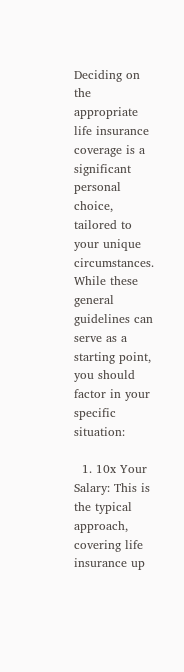Deciding on the appropriate life insurance coverage is a significant personal choice, tailored to your unique circumstances. While these general guidelines can serve as a starting point, you should factor in your specific situation:

  1. 10x Your Salary: This is the typical approach, covering life insurance up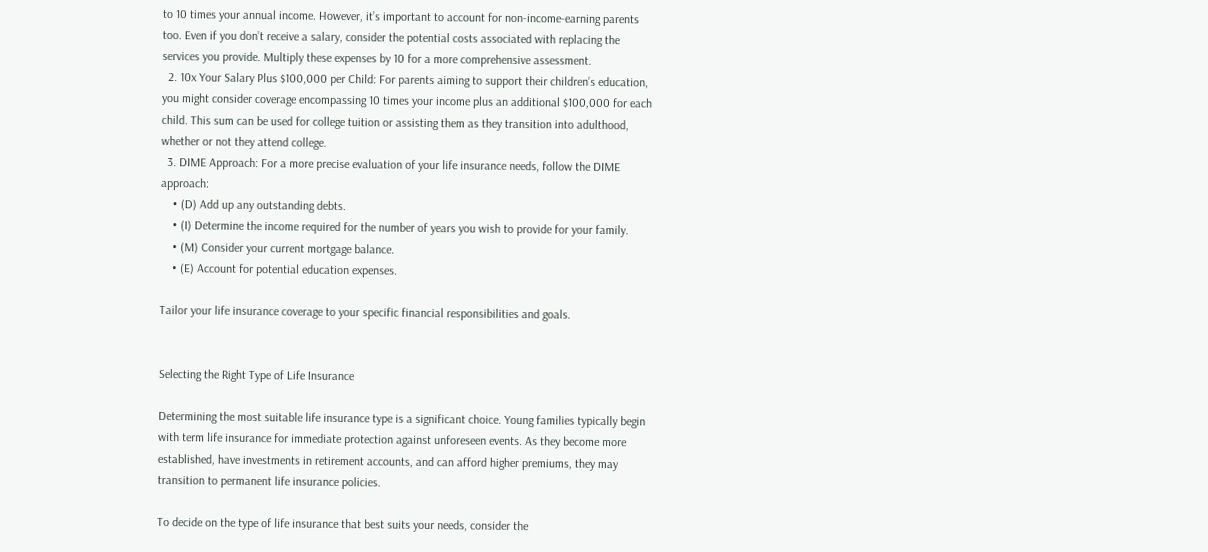to 10 times your annual income. However, it’s important to account for non-income-earning parents too. Even if you don’t receive a salary, consider the potential costs associated with replacing the services you provide. Multiply these expenses by 10 for a more comprehensive assessment.
  2. 10x Your Salary Plus $100,000 per Child: For parents aiming to support their children’s education, you might consider coverage encompassing 10 times your income plus an additional $100,000 for each child. This sum can be used for college tuition or assisting them as they transition into adulthood, whether or not they attend college.
  3. DIME Approach: For a more precise evaluation of your life insurance needs, follow the DIME approach:
    • (D) Add up any outstanding debts.
    • (I) Determine the income required for the number of years you wish to provide for your family.
    • (M) Consider your current mortgage balance.
    • (E) Account for potential education expenses.

Tailor your life insurance coverage to your specific financial responsibilities and goals.


Selecting the Right Type of Life Insurance

Determining the most suitable life insurance type is a significant choice. Young families typically begin with term life insurance for immediate protection against unforeseen events. As they become more established, have investments in retirement accounts, and can afford higher premiums, they may transition to permanent life insurance policies.

To decide on the type of life insurance that best suits your needs, consider the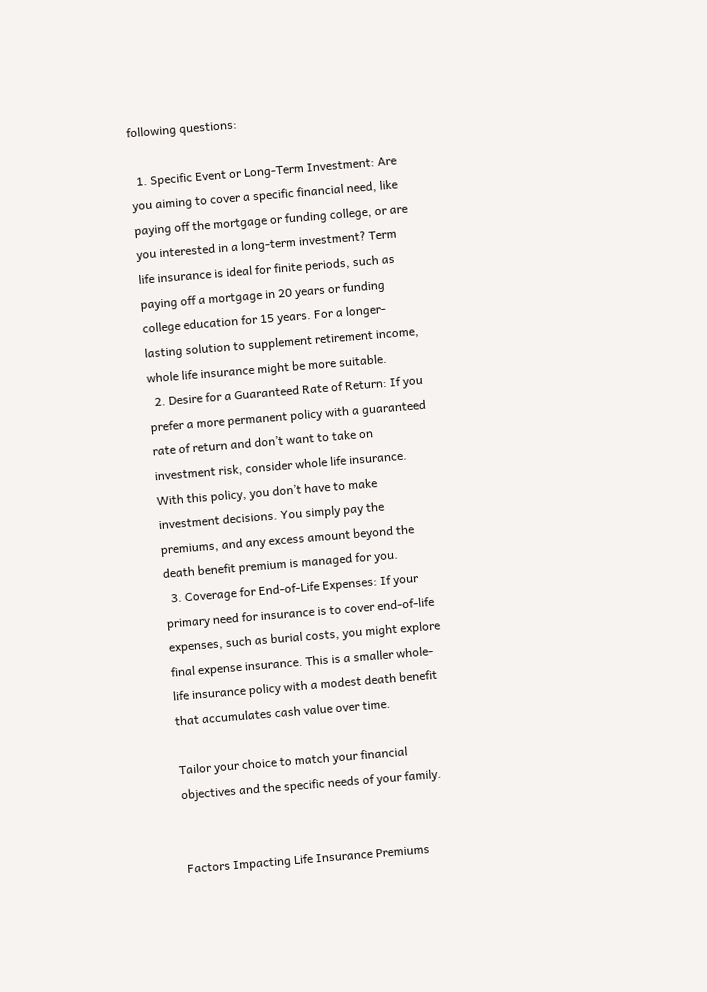following questions:

  1. Specific Event or Long-Term Investment: Are you aiming to cover a specific financial need, like paying off the mortgage or funding college, or are you interested in a long-term investment? Term life insurance is ideal for finite periods, such as paying off a mortgage in 20 years or funding college education for 15 years. For a longer-lasting solution to supplement retirement income, whole life insurance might be more suitable.
  2. Desire for a Guaranteed Rate of Return: If you prefer a more permanent policy with a guaranteed rate of return and don’t want to take on investment risk, consider whole life insurance. With this policy, you don’t have to make investment decisions. You simply pay the premiums, and any excess amount beyond the death benefit premium is managed for you.
  3. Coverage for End-of-Life Expenses: If your primary need for insurance is to cover end-of-life expenses, such as burial costs, you might explore final expense insurance. This is a smaller whole-life insurance policy with a modest death benefit that accumulates cash value over time.

Tailor your choice to match your financial objectives and the specific needs of your family.


Factors Impacting Life Insurance Premiums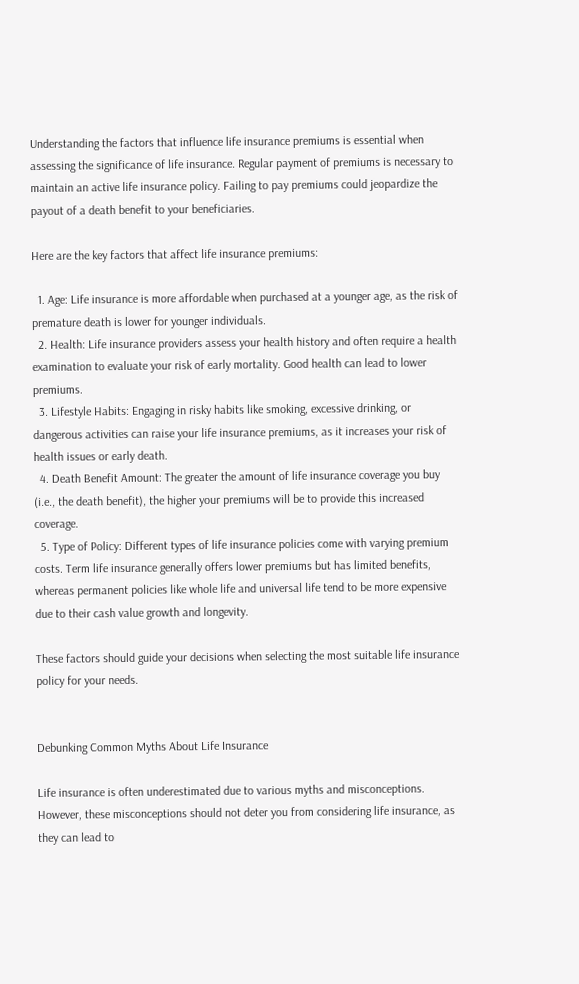Understanding the factors that influence life insurance premiums is essential when assessing the significance of life insurance. Regular payment of premiums is necessary to maintain an active life insurance policy. Failing to pay premiums could jeopardize the payout of a death benefit to your beneficiaries.

Here are the key factors that affect life insurance premiums:

  1. Age: Life insurance is more affordable when purchased at a younger age, as the risk of premature death is lower for younger individuals.
  2. Health: Life insurance providers assess your health history and often require a health examination to evaluate your risk of early mortality. Good health can lead to lower premiums.
  3. Lifestyle Habits: Engaging in risky habits like smoking, excessive drinking, or dangerous activities can raise your life insurance premiums, as it increases your risk of health issues or early death.
  4. Death Benefit Amount: The greater the amount of life insurance coverage you buy (i.e., the death benefit), the higher your premiums will be to provide this increased coverage.
  5. Type of Policy: Different types of life insurance policies come with varying premium costs. Term life insurance generally offers lower premiums but has limited benefits, whereas permanent policies like whole life and universal life tend to be more expensive due to their cash value growth and longevity.

These factors should guide your decisions when selecting the most suitable life insurance policy for your needs.


Debunking Common Myths About Life Insurance

Life insurance is often underestimated due to various myths and misconceptions. However, these misconceptions should not deter you from considering life insurance, as they can lead to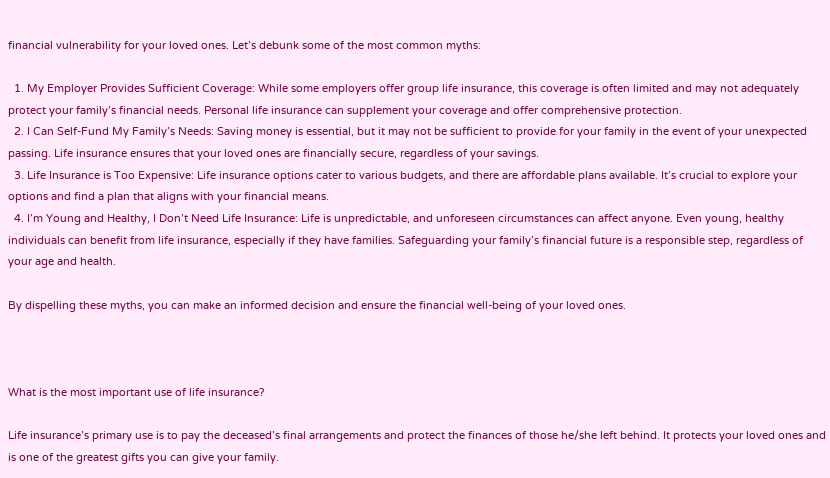financial vulnerability for your loved ones. Let’s debunk some of the most common myths:

  1. My Employer Provides Sufficient Coverage: While some employers offer group life insurance, this coverage is often limited and may not adequately protect your family’s financial needs. Personal life insurance can supplement your coverage and offer comprehensive protection.
  2. I Can Self-Fund My Family’s Needs: Saving money is essential, but it may not be sufficient to provide for your family in the event of your unexpected passing. Life insurance ensures that your loved ones are financially secure, regardless of your savings.
  3. Life Insurance is Too Expensive: Life insurance options cater to various budgets, and there are affordable plans available. It’s crucial to explore your options and find a plan that aligns with your financial means.
  4. I’m Young and Healthy, I Don’t Need Life Insurance: Life is unpredictable, and unforeseen circumstances can affect anyone. Even young, healthy individuals can benefit from life insurance, especially if they have families. Safeguarding your family’s financial future is a responsible step, regardless of your age and health.

By dispelling these myths, you can make an informed decision and ensure the financial well-being of your loved ones.



What is the most important use of life insurance?

Life insurance’s primary use is to pay the deceased’s final arrangements and protect the finances of those he/she left behind. It protects your loved ones and is one of the greatest gifts you can give your family.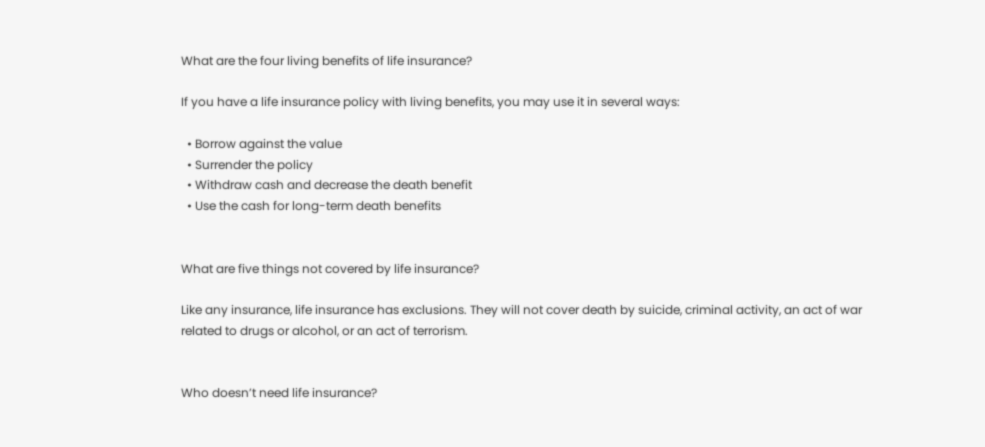What are the four living benefits of life insurance?

If you have a life insurance policy with living benefits, you may use it in several ways:

  • Borrow against the value
  • Surrender the policy
  • Withdraw cash and decrease the death benefit
  • Use the cash for long-term death benefits


What are five things not covered by life insurance?

Like any insurance, life insurance has exclusions. They will not cover death by suicide, criminal activity, an act of war related to drugs or alcohol, or an act of terrorism.


Who doesn’t need life insurance?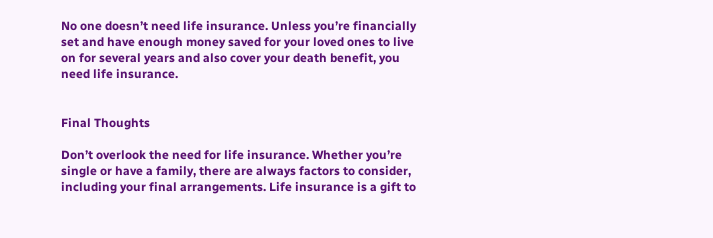No one doesn’t need life insurance. Unless you’re financially set and have enough money saved for your loved ones to live on for several years and also cover your death benefit, you need life insurance.


Final Thoughts

Don’t overlook the need for life insurance. Whether you’re single or have a family, there are always factors to consider, including your final arrangements. Life insurance is a gift to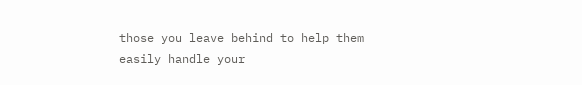those you leave behind to help them easily handle your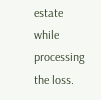estate while processing the loss.